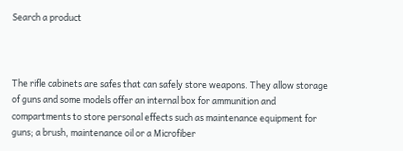Search a product



The rifle cabinets are safes that can safely store weapons. They allow storage of guns and some models offer an internal box for ammunition and compartments to store personal effects such as maintenance equipment for guns; a brush, maintenance oil or a Microfiber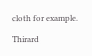cloth for example.

Thirard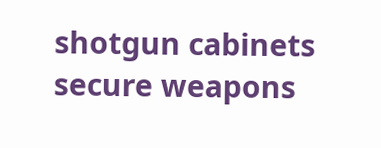shotgun cabinets secure weapons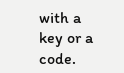with a key or a code.